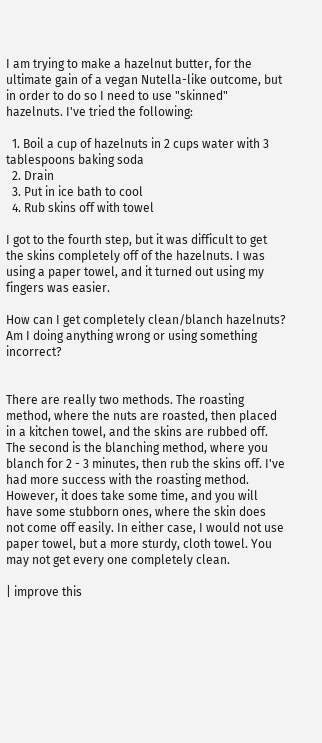I am trying to make a hazelnut butter, for the ultimate gain of a vegan Nutella-like outcome, but in order to do so I need to use "skinned" hazelnuts. I've tried the following:

  1. Boil a cup of hazelnuts in 2 cups water with 3 tablespoons baking soda
  2. Drain
  3. Put in ice bath to cool
  4. Rub skins off with towel

I got to the fourth step, but it was difficult to get the skins completely off of the hazelnuts. I was using a paper towel, and it turned out using my fingers was easier.

How can I get completely clean/blanch hazelnuts? Am I doing anything wrong or using something incorrect?


There are really two methods. The roasting method, where the nuts are roasted, then placed in a kitchen towel, and the skins are rubbed off. The second is the blanching method, where you blanch for 2 - 3 minutes, then rub the skins off. I've had more success with the roasting method. However, it does take some time, and you will have some stubborn ones, where the skin does not come off easily. In either case, I would not use paper towel, but a more sturdy, cloth towel. You may not get every one completely clean.

| improve this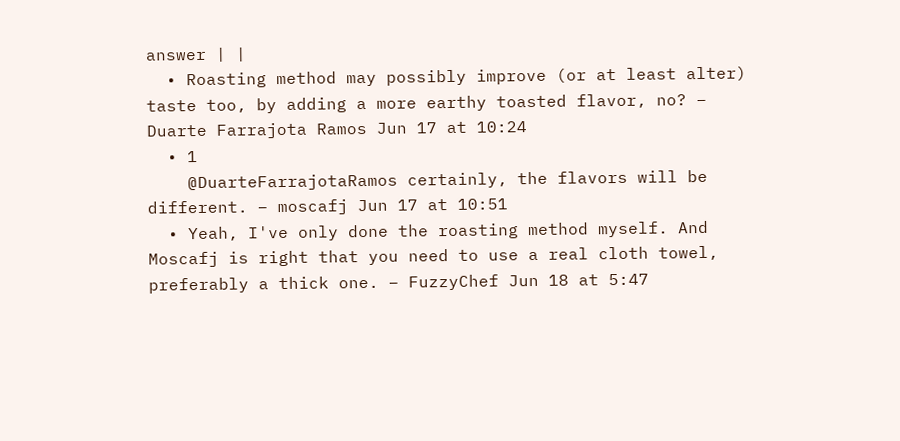answer | |
  • Roasting method may possibly improve (or at least alter) taste too, by adding a more earthy toasted flavor, no? – Duarte Farrajota Ramos Jun 17 at 10:24
  • 1
    @DuarteFarrajotaRamos certainly, the flavors will be different. – moscafj Jun 17 at 10:51
  • Yeah, I've only done the roasting method myself. And Moscafj is right that you need to use a real cloth towel, preferably a thick one. – FuzzyChef Jun 18 at 5:47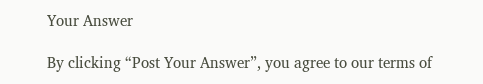Your Answer

By clicking “Post Your Answer”, you agree to our terms of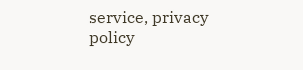service, privacy policy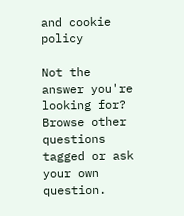and cookie policy

Not the answer you're looking for? Browse other questions tagged or ask your own question.